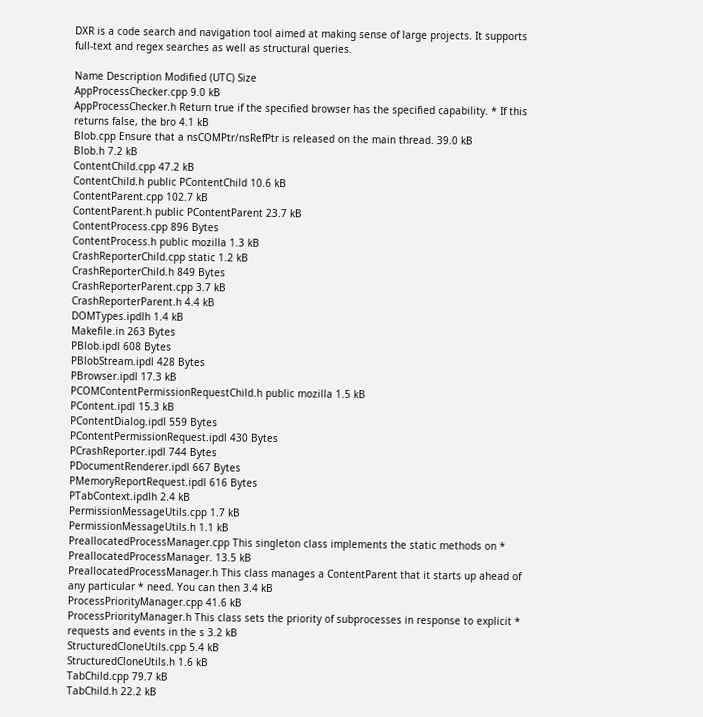DXR is a code search and navigation tool aimed at making sense of large projects. It supports full-text and regex searches as well as structural queries.

Name Description Modified (UTC) Size
AppProcessChecker.cpp 9.0 kB
AppProcessChecker.h Return true if the specified browser has the specified capability. * If this returns false, the bro 4.1 kB
Blob.cpp Ensure that a nsCOMPtr/nsRefPtr is released on the main thread. 39.0 kB
Blob.h 7.2 kB
ContentChild.cpp 47.2 kB
ContentChild.h public PContentChild 10.6 kB
ContentParent.cpp 102.7 kB
ContentParent.h public PContentParent 23.7 kB
ContentProcess.cpp 896 Bytes
ContentProcess.h public mozilla 1.3 kB
CrashReporterChild.cpp static 1.2 kB
CrashReporterChild.h 849 Bytes
CrashReporterParent.cpp 3.7 kB
CrashReporterParent.h 4.4 kB
DOMTypes.ipdlh 1.4 kB
Makefile.in 263 Bytes
PBlob.ipdl 608 Bytes
PBlobStream.ipdl 428 Bytes
PBrowser.ipdl 17.3 kB
PCOMContentPermissionRequestChild.h public mozilla 1.5 kB
PContent.ipdl 15.3 kB
PContentDialog.ipdl 559 Bytes
PContentPermissionRequest.ipdl 430 Bytes
PCrashReporter.ipdl 744 Bytes
PDocumentRenderer.ipdl 667 Bytes
PMemoryReportRequest.ipdl 616 Bytes
PTabContext.ipdlh 2.4 kB
PermissionMessageUtils.cpp 1.7 kB
PermissionMessageUtils.h 1.1 kB
PreallocatedProcessManager.cpp This singleton class implements the static methods on * PreallocatedProcessManager. 13.5 kB
PreallocatedProcessManager.h This class manages a ContentParent that it starts up ahead of any particular * need. You can then 3.4 kB
ProcessPriorityManager.cpp 41.6 kB
ProcessPriorityManager.h This class sets the priority of subprocesses in response to explicit * requests and events in the s 3.2 kB
StructuredCloneUtils.cpp 5.4 kB
StructuredCloneUtils.h 1.6 kB
TabChild.cpp 79.7 kB
TabChild.h 22.2 kB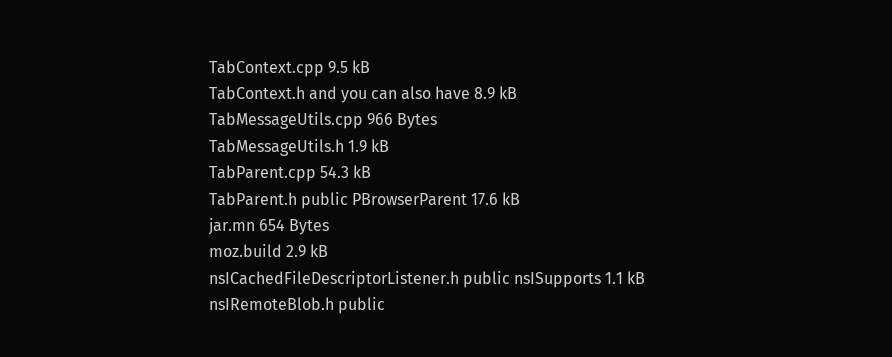TabContext.cpp 9.5 kB
TabContext.h and you can also have 8.9 kB
TabMessageUtils.cpp 966 Bytes
TabMessageUtils.h 1.9 kB
TabParent.cpp 54.3 kB
TabParent.h public PBrowserParent 17.6 kB
jar.mn 654 Bytes
moz.build 2.9 kB
nsICachedFileDescriptorListener.h public nsISupports 1.1 kB
nsIRemoteBlob.h public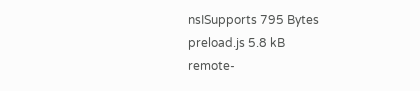nsISupports 795 Bytes
preload.js 5.8 kB
remote-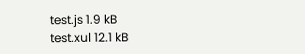test.js 1.9 kB
test.xul 12.1 kB